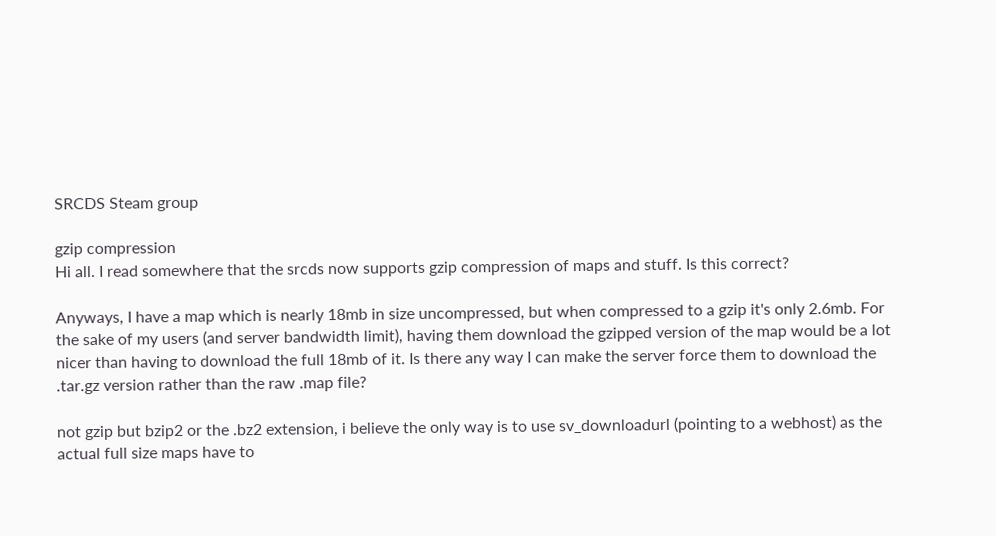SRCDS Steam group

gzip compression
Hi all. I read somewhere that the srcds now supports gzip compression of maps and stuff. Is this correct?

Anyways, I have a map which is nearly 18mb in size uncompressed, but when compressed to a gzip it's only 2.6mb. For the sake of my users (and server bandwidth limit), having them download the gzipped version of the map would be a lot nicer than having to download the full 18mb of it. Is there any way I can make the server force them to download the .tar.gz version rather than the raw .map file?

not gzip but bzip2 or the .bz2 extension, i believe the only way is to use sv_downloadurl (pointing to a webhost) as the actual full size maps have to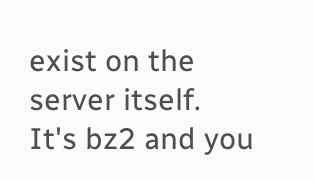exist on the server itself.
It's bz2 and you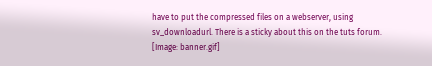have to put the compressed files on a webserver, using sv_downloadurl. There is a sticky about this on the tuts forum.
[Image: banner.gif]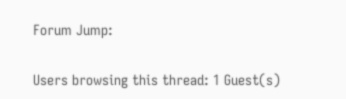Forum Jump:

Users browsing this thread: 1 Guest(s)